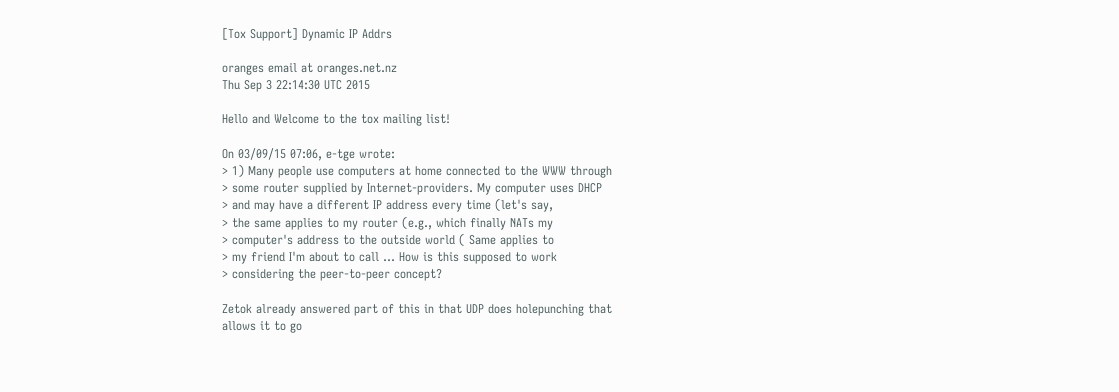[Tox Support] Dynamic IP Addrs

oranges email at oranges.net.nz
Thu Sep 3 22:14:30 UTC 2015

Hello and Welcome to the tox mailing list!

On 03/09/15 07:06, e-tge wrote:
> 1) Many people use computers at home connected to the WWW through
> some router supplied by Internet-providers. My computer uses DHCP
> and may have a different IP address every time (let's say,
> the same applies to my router (e.g., which finally NATs my
> computer's address to the outside world ( Same applies to
> my friend I'm about to call ... How is this supposed to work
> considering the peer-to-peer concept?

Zetok already answered part of this in that UDP does holepunching that
allows it to go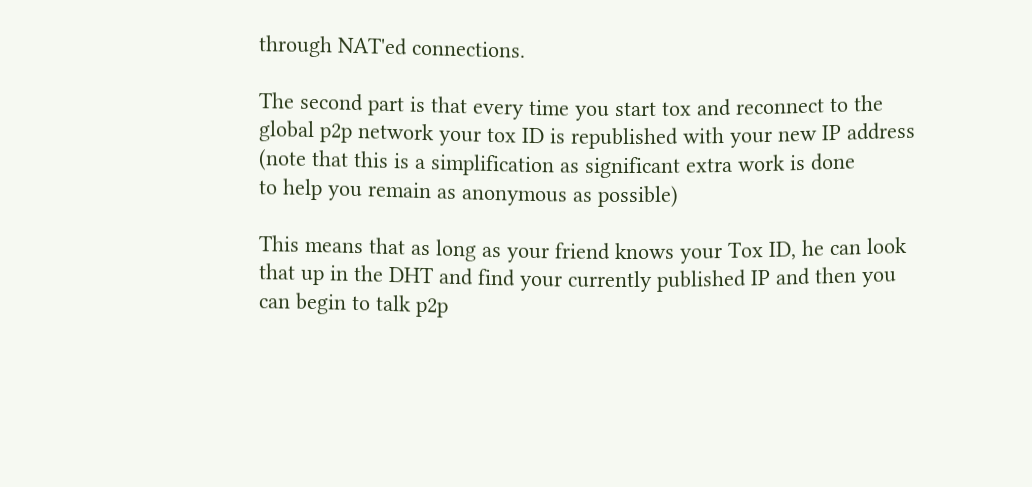through NAT'ed connections.

The second part is that every time you start tox and reconnect to the
global p2p network your tox ID is republished with your new IP address
(note that this is a simplification as significant extra work is done
to help you remain as anonymous as possible)

This means that as long as your friend knows your Tox ID, he can look
that up in the DHT and find your currently published IP and then you
can begin to talk p2p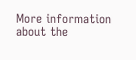More information about the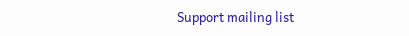Support mailing list